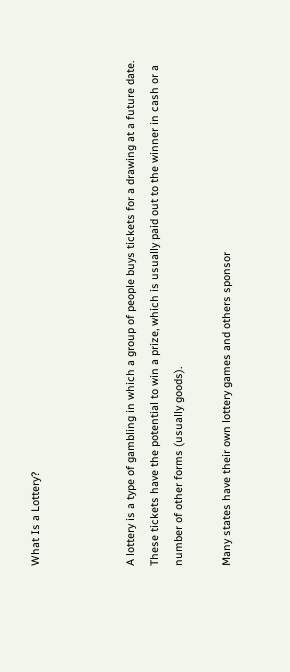What Is a Lottery?



A lottery is a type of gambling in which a group of people buys tickets for a drawing at a future date. These tickets have the potential to win a prize, which is usually paid out to the winner in cash or a number of other forms (usually goods).

Many states have their own lottery games and others sponsor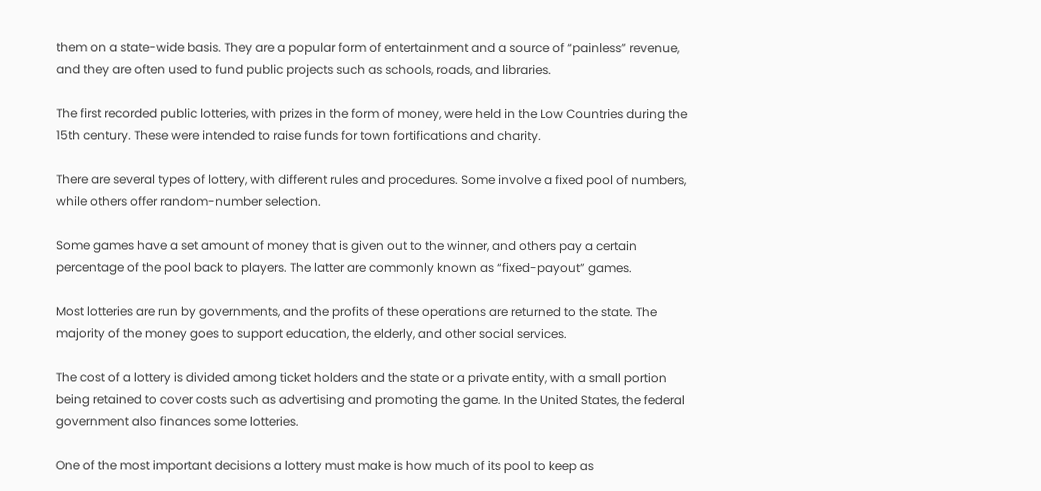them on a state-wide basis. They are a popular form of entertainment and a source of “painless” revenue, and they are often used to fund public projects such as schools, roads, and libraries.

The first recorded public lotteries, with prizes in the form of money, were held in the Low Countries during the 15th century. These were intended to raise funds for town fortifications and charity.

There are several types of lottery, with different rules and procedures. Some involve a fixed pool of numbers, while others offer random-number selection.

Some games have a set amount of money that is given out to the winner, and others pay a certain percentage of the pool back to players. The latter are commonly known as “fixed-payout” games.

Most lotteries are run by governments, and the profits of these operations are returned to the state. The majority of the money goes to support education, the elderly, and other social services.

The cost of a lottery is divided among ticket holders and the state or a private entity, with a small portion being retained to cover costs such as advertising and promoting the game. In the United States, the federal government also finances some lotteries.

One of the most important decisions a lottery must make is how much of its pool to keep as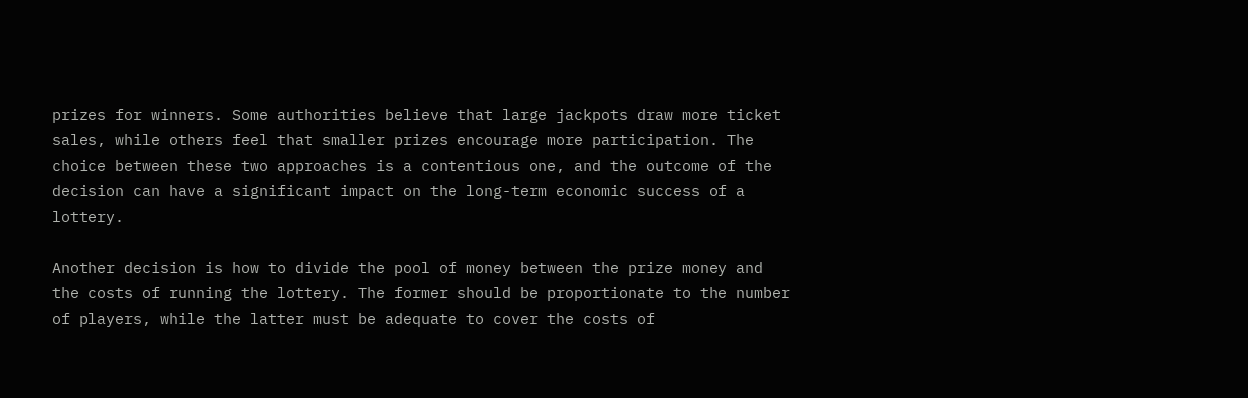prizes for winners. Some authorities believe that large jackpots draw more ticket sales, while others feel that smaller prizes encourage more participation. The choice between these two approaches is a contentious one, and the outcome of the decision can have a significant impact on the long-term economic success of a lottery.

Another decision is how to divide the pool of money between the prize money and the costs of running the lottery. The former should be proportionate to the number of players, while the latter must be adequate to cover the costs of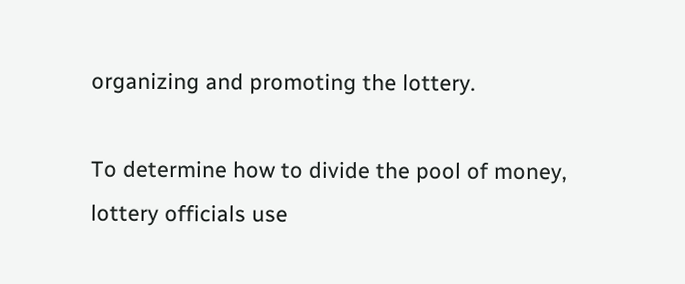organizing and promoting the lottery.

To determine how to divide the pool of money, lottery officials use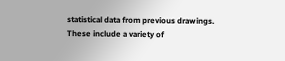statistical data from previous drawings. These include a variety of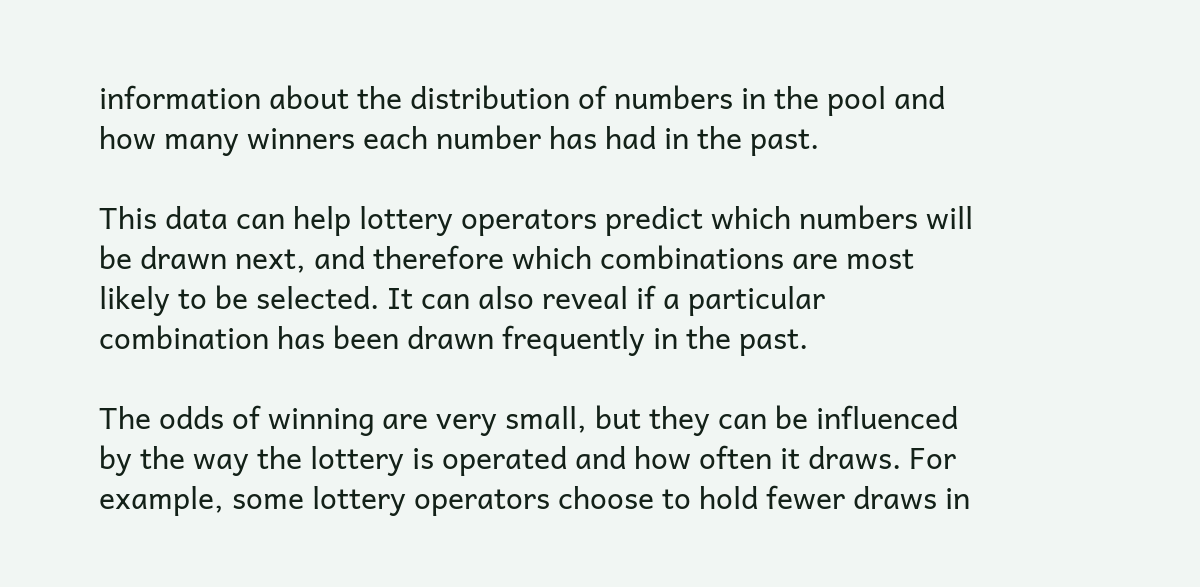information about the distribution of numbers in the pool and how many winners each number has had in the past.

This data can help lottery operators predict which numbers will be drawn next, and therefore which combinations are most likely to be selected. It can also reveal if a particular combination has been drawn frequently in the past.

The odds of winning are very small, but they can be influenced by the way the lottery is operated and how often it draws. For example, some lottery operators choose to hold fewer draws in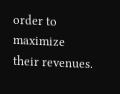order to maximize their revenues.